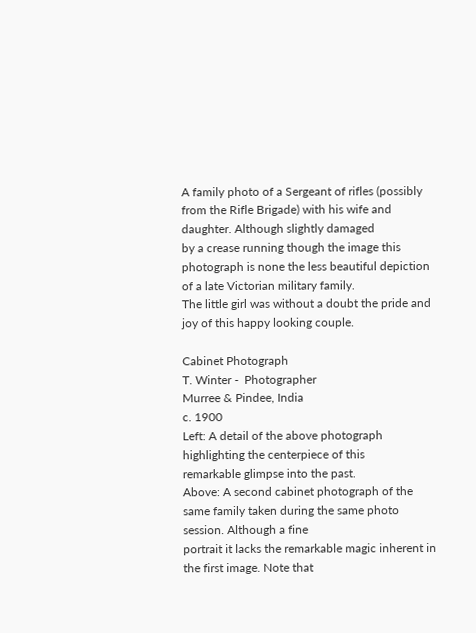A family photo of a Sergeant of rifles (possibly from the Rifle Brigade) with his wife and daughter. Although slightly damaged
by a crease running though the image this photograph is none the less beautiful depiction of a late Victorian military family.
The little girl was without a doubt the pride and joy of this happy looking couple.

Cabinet Photograph
T. Winter -  Photographer
Murree & Pindee, India
c. 1900
Left: A detail of the above photograph
highlighting the centerpiece of this
remarkable glimpse into the past.
Above: A second cabinet photograph of the same family taken during the same photo session. Although a fine
portrait it lacks the remarkable magic inherent in the first image. Note that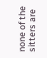none of the sitters are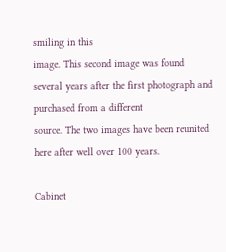smiling in this
image. This second image was found several years after the first photograph and purchased from a different
source. The two images have been reunited here after well over 100 years.

Cabinet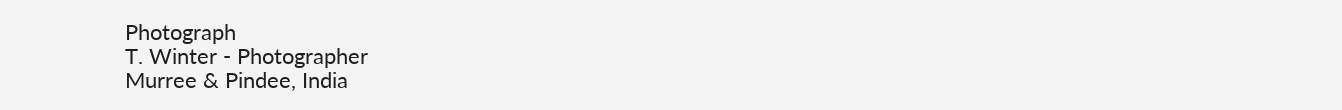Photograph
T. Winter - Photographer
Murree & Pindee, India